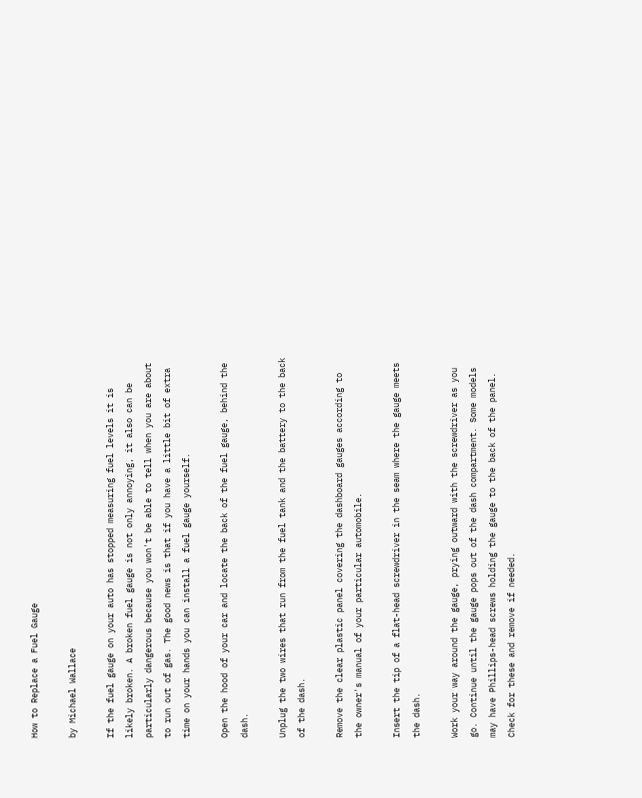How to Replace a Fuel Gauge

by Michael Wallace

If the fuel gauge on your auto has stopped measuring fuel levels it is likely broken. A broken fuel gauge is not only annoying, it also can be particularly dangerous because you won't be able to tell when you are about to run out of gas. The good news is that if you have a little bit of extra time on your hands you can install a fuel gauge yourself.

Open the hood of your car and locate the back of the fuel gauge, behind the dash.

Unplug the two wires that run from the fuel tank and the battery to the back of the dash.

Remove the clear plastic panel covering the dashboard gauges according to the owner's manual of your particular automobile.

Insert the tip of a flat-head screwdriver in the seam where the gauge meets the dash.

Work your way around the gauge, prying outward with the screwdriver as you go. Continue until the gauge pops out of the dash compartment. Some models may have Phillips-head screws holding the gauge to the back of the panel. Check for these and remove if needed.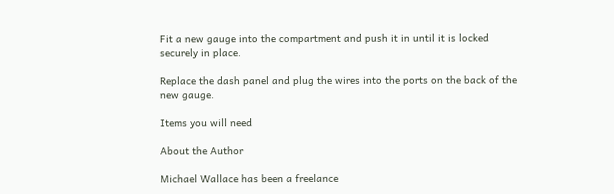Fit a new gauge into the compartment and push it in until it is locked securely in place.

Replace the dash panel and plug the wires into the ports on the back of the new gauge.

Items you will need

About the Author

Michael Wallace has been a freelance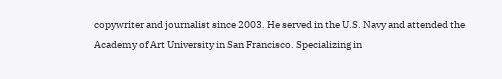copywriter and journalist since 2003. He served in the U.S. Navy and attended the Academy of Art University in San Francisco. Specializing in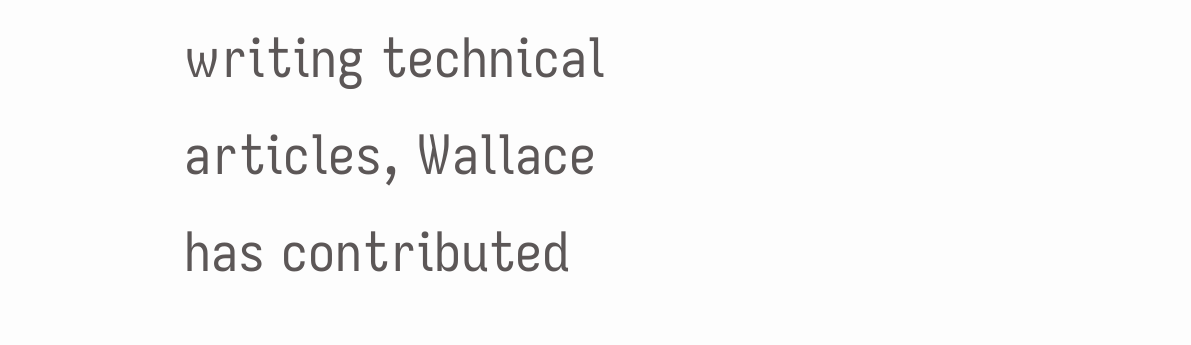writing technical articles, Wallace has contributed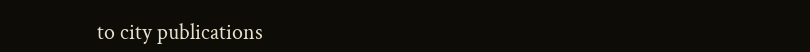to city publications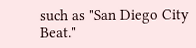such as "San Diego City Beat."